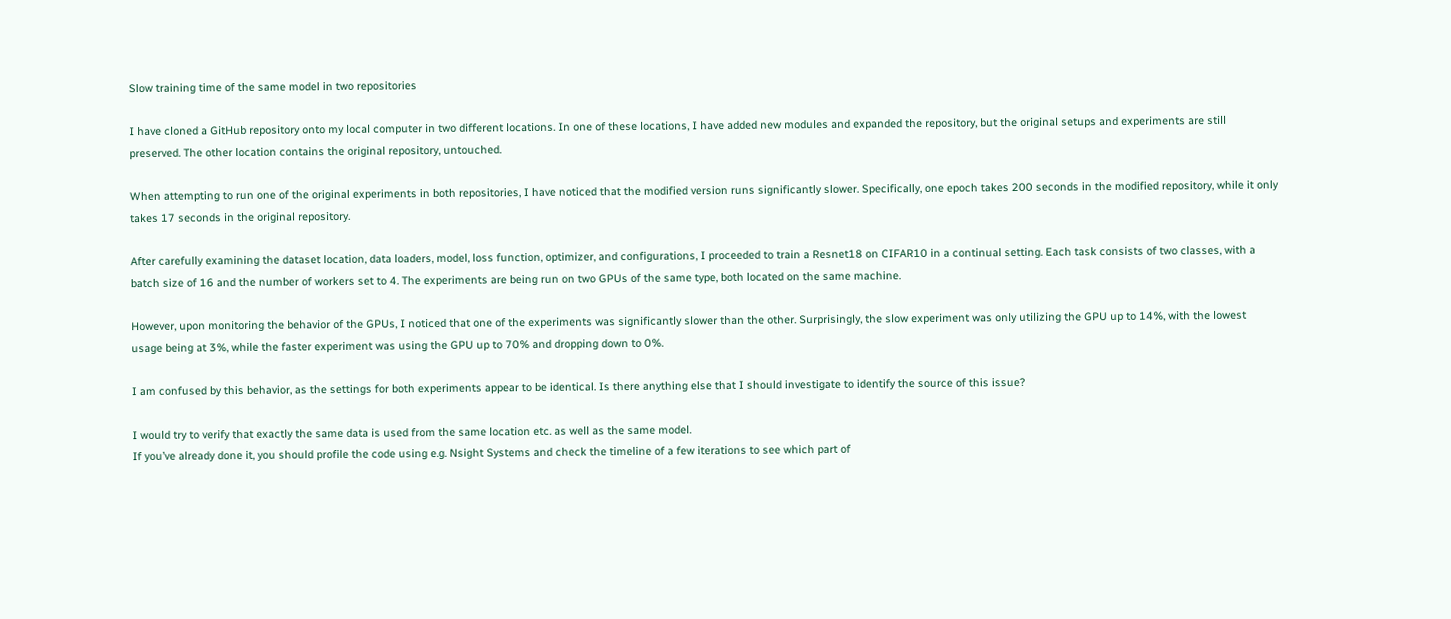Slow training time of the same model in two repositories

I have cloned a GitHub repository onto my local computer in two different locations. In one of these locations, I have added new modules and expanded the repository, but the original setups and experiments are still preserved. The other location contains the original repository, untouched.

When attempting to run one of the original experiments in both repositories, I have noticed that the modified version runs significantly slower. Specifically, one epoch takes 200 seconds in the modified repository, while it only takes 17 seconds in the original repository.

After carefully examining the dataset location, data loaders, model, loss function, optimizer, and configurations, I proceeded to train a Resnet18 on CIFAR10 in a continual setting. Each task consists of two classes, with a batch size of 16 and the number of workers set to 4. The experiments are being run on two GPUs of the same type, both located on the same machine.

However, upon monitoring the behavior of the GPUs, I noticed that one of the experiments was significantly slower than the other. Surprisingly, the slow experiment was only utilizing the GPU up to 14%, with the lowest usage being at 3%, while the faster experiment was using the GPU up to 70% and dropping down to 0%.

I am confused by this behavior, as the settings for both experiments appear to be identical. Is there anything else that I should investigate to identify the source of this issue?

I would try to verify that exactly the same data is used from the same location etc. as well as the same model.
If you’ve already done it, you should profile the code using e.g. Nsight Systems and check the timeline of a few iterations to see which part of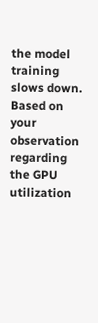the model training slows down.
Based on your observation regarding the GPU utilization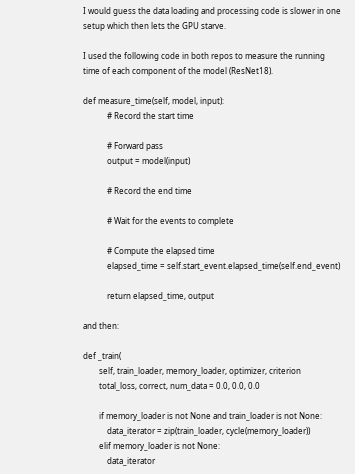I would guess the data loading and processing code is slower in one setup which then lets the GPU starve.

I used the following code in both repos to measure the running time of each component of the model (ResNet18).

def measure_time(self, model, input):
            # Record the start time

            # Forward pass
            output = model(input)

            # Record the end time

            # Wait for the events to complete

            # Compute the elapsed time
            elapsed_time = self.start_event.elapsed_time(self.end_event)

            return elapsed_time, output

and then:

def _train(
        self, train_loader, memory_loader, optimizer, criterion
        total_loss, correct, num_data = 0.0, 0.0, 0.0

        if memory_loader is not None and train_loader is not None:
            data_iterator = zip(train_loader, cycle(memory_loader))
        elif memory_loader is not None:
            data_iterator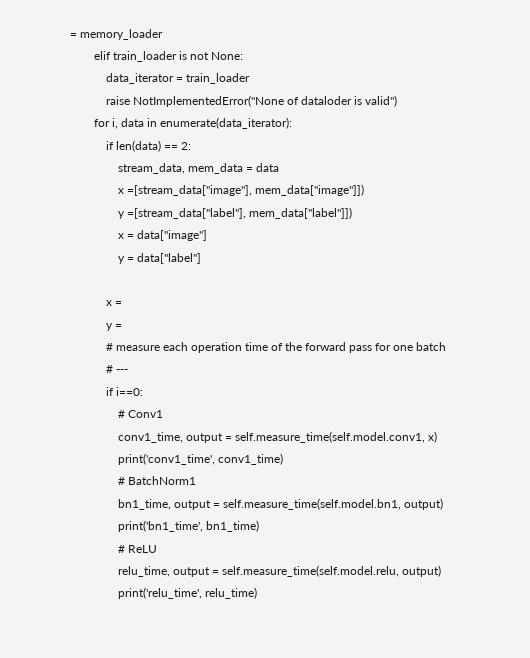= memory_loader
        elif train_loader is not None:
            data_iterator = train_loader
            raise NotImplementedError("None of dataloder is valid")
        for i, data in enumerate(data_iterator):
            if len(data) == 2:
                stream_data, mem_data = data
                x =[stream_data["image"], mem_data["image"]])
                y =[stream_data["label"], mem_data["label"]])
                x = data["image"]
                y = data["label"]

            x =
            y =
            # measure each operation time of the forward pass for one batch
            # ---
            if i==0:
                # Conv1
                conv1_time, output = self.measure_time(self.model.conv1, x)
                print('conv1_time', conv1_time)
                # BatchNorm1
                bn1_time, output = self.measure_time(self.model.bn1, output)
                print('bn1_time', bn1_time)
                # ReLU
                relu_time, output = self.measure_time(self.model.relu, output)
                print('relu_time', relu_time)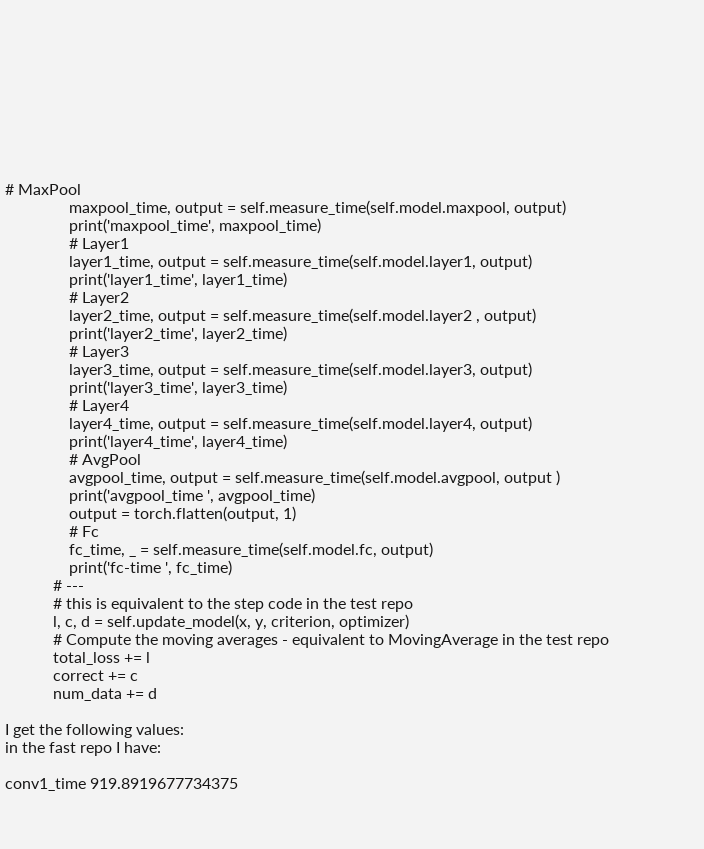# MaxPool
                maxpool_time, output = self.measure_time(self.model.maxpool, output)
                print('maxpool_time', maxpool_time)
                # Layer1
                layer1_time, output = self.measure_time(self.model.layer1, output)
                print('layer1_time', layer1_time)
                # Layer2
                layer2_time, output = self.measure_time(self.model.layer2 , output)
                print('layer2_time', layer2_time)
                # Layer3
                layer3_time, output = self.measure_time(self.model.layer3, output)
                print('layer3_time', layer3_time)
                # Layer4
                layer4_time, output = self.measure_time(self.model.layer4, output)
                print('layer4_time', layer4_time)
                # AvgPool
                avgpool_time, output = self.measure_time(self.model.avgpool, output )
                print('avgpool_time ', avgpool_time)
                output = torch.flatten(output, 1)
                # Fc
                fc_time, _ = self.measure_time(self.model.fc, output)
                print('fc-time ', fc_time)
            # ---
            # this is equivalent to the step code in the test repo
            l, c, d = self.update_model(x, y, criterion, optimizer)
            # Compute the moving averages - equivalent to MovingAverage in the test repo
            total_loss += l
            correct += c
            num_data += d

I get the following values:
in the fast repo I have:

conv1_time 919.8919677734375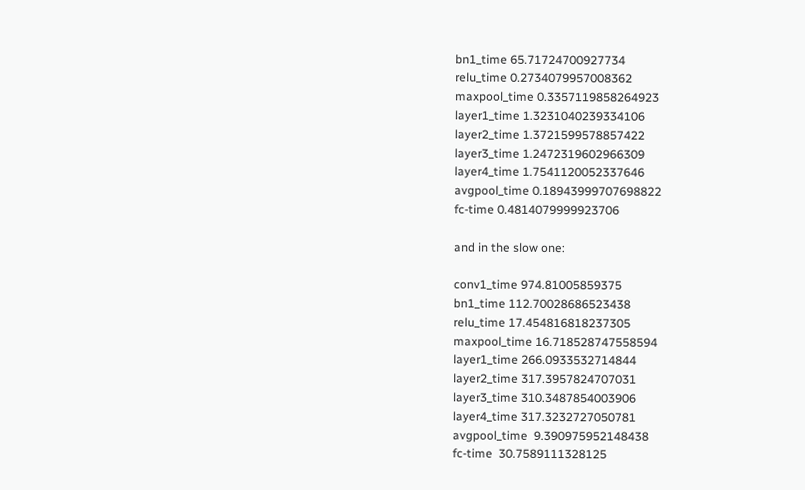bn1_time 65.71724700927734
relu_time 0.2734079957008362
maxpool_time 0.3357119858264923
layer1_time 1.3231040239334106
layer2_time 1.3721599578857422
layer3_time 1.2472319602966309
layer4_time 1.7541120052337646
avgpool_time 0.18943999707698822
fc-time 0.4814079999923706

and in the slow one:

conv1_time 974.81005859375
bn1_time 112.70028686523438
relu_time 17.454816818237305
maxpool_time 16.718528747558594
layer1_time 266.0933532714844
layer2_time 317.3957824707031
layer3_time 310.3487854003906
layer4_time 317.3232727050781
avgpool_time  9.390975952148438
fc-time  30.7589111328125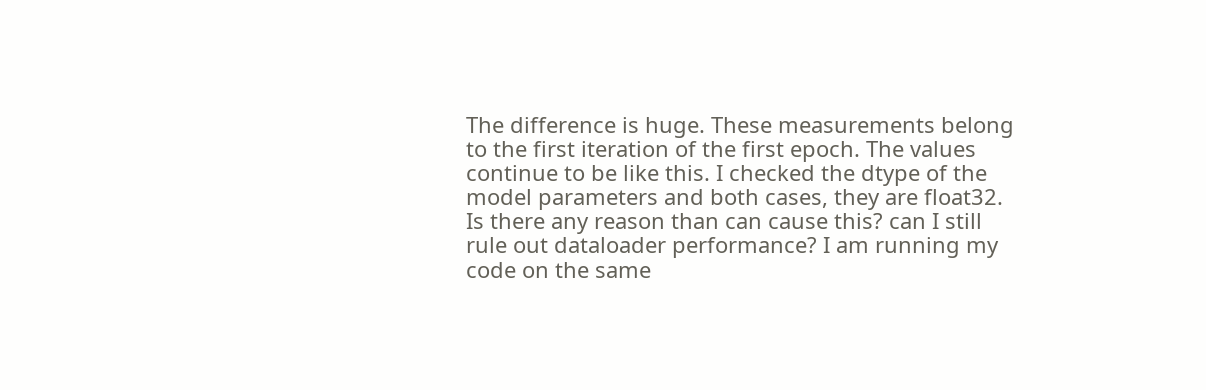The difference is huge. These measurements belong to the first iteration of the first epoch. The values continue to be like this. I checked the dtype of the model parameters and both cases, they are float32.
Is there any reason than can cause this? can I still rule out dataloader performance? I am running my code on the same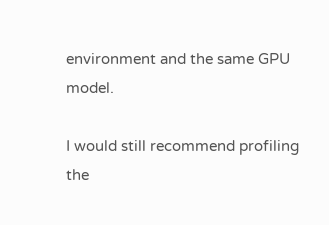environment and the same GPU model.

I would still recommend profiling the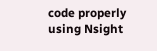code properly using Nsight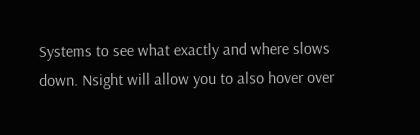Systems to see what exactly and where slows down. Nsight will allow you to also hover over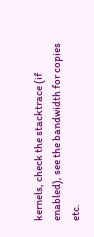kernels, check the stacktrace (if enabled), see the bandwidth for copies etc.